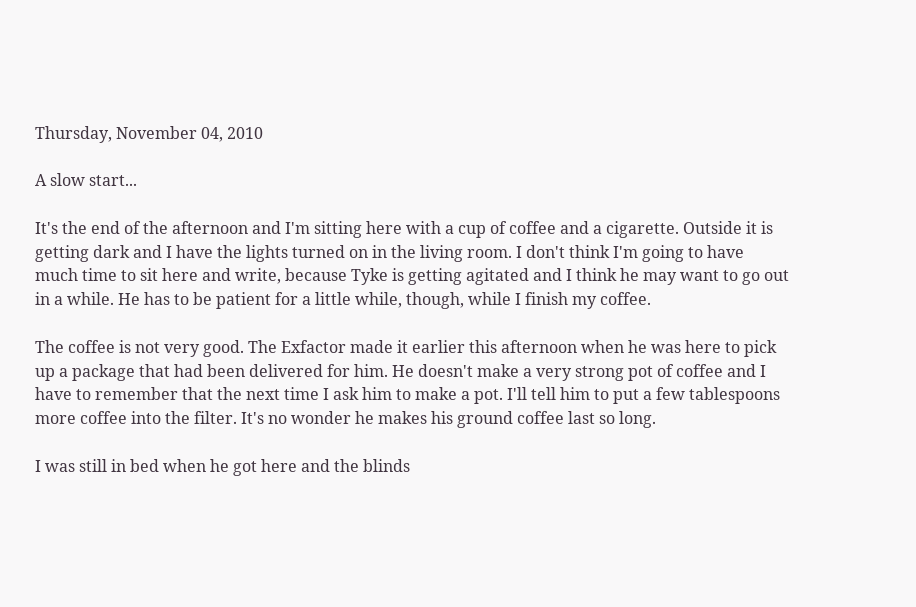Thursday, November 04, 2010

A slow start...

It's the end of the afternoon and I'm sitting here with a cup of coffee and a cigarette. Outside it is getting dark and I have the lights turned on in the living room. I don't think I'm going to have much time to sit here and write, because Tyke is getting agitated and I think he may want to go out in a while. He has to be patient for a little while, though, while I finish my coffee.

The coffee is not very good. The Exfactor made it earlier this afternoon when he was here to pick up a package that had been delivered for him. He doesn't make a very strong pot of coffee and I have to remember that the next time I ask him to make a pot. I'll tell him to put a few tablespoons more coffee into the filter. It's no wonder he makes his ground coffee last so long.

I was still in bed when he got here and the blinds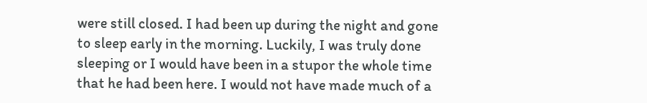were still closed. I had been up during the night and gone to sleep early in the morning. Luckily, I was truly done sleeping or I would have been in a stupor the whole time that he had been here. I would not have made much of a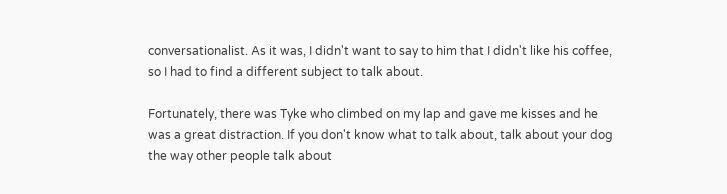conversationalist. As it was, I didn't want to say to him that I didn't like his coffee, so I had to find a different subject to talk about.

Fortunately, there was Tyke who climbed on my lap and gave me kisses and he was a great distraction. If you don't know what to talk about, talk about your dog the way other people talk about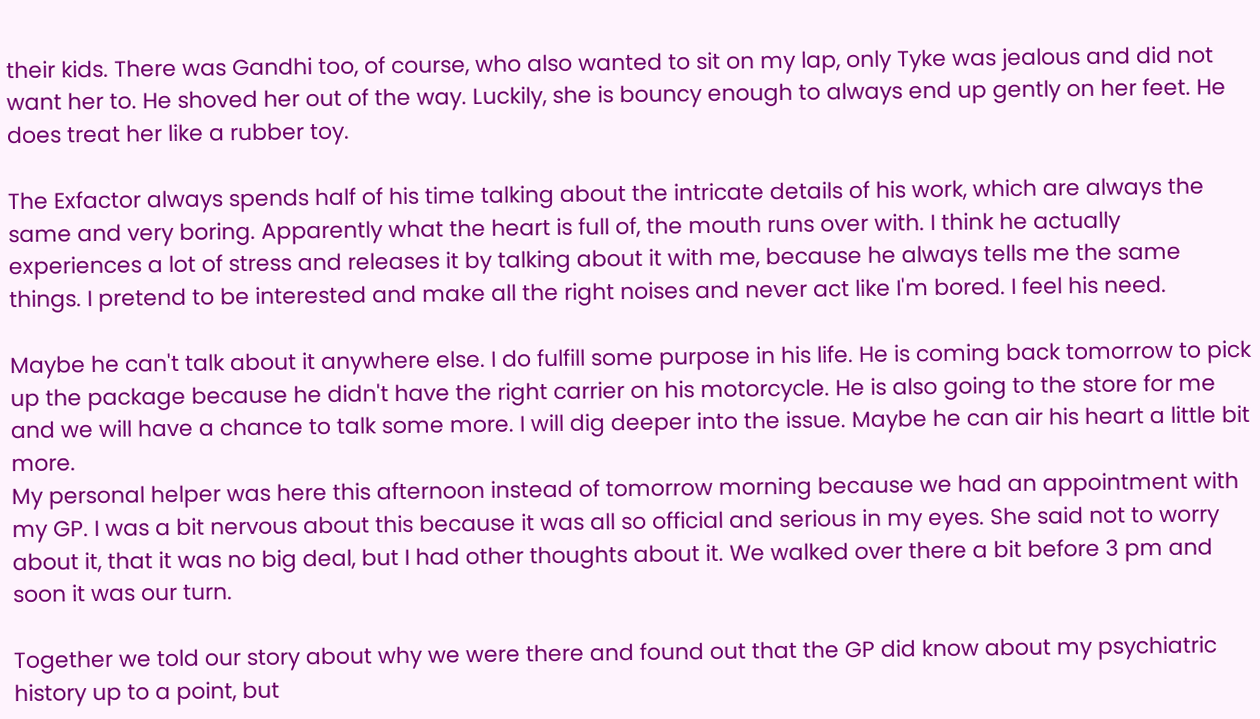their kids. There was Gandhi too, of course, who also wanted to sit on my lap, only Tyke was jealous and did not want her to. He shoved her out of the way. Luckily, she is bouncy enough to always end up gently on her feet. He does treat her like a rubber toy.

The Exfactor always spends half of his time talking about the intricate details of his work, which are always the same and very boring. Apparently what the heart is full of, the mouth runs over with. I think he actually experiences a lot of stress and releases it by talking about it with me, because he always tells me the same things. I pretend to be interested and make all the right noises and never act like I'm bored. I feel his need.

Maybe he can't talk about it anywhere else. I do fulfill some purpose in his life. He is coming back tomorrow to pick up the package because he didn't have the right carrier on his motorcycle. He is also going to the store for me and we will have a chance to talk some more. I will dig deeper into the issue. Maybe he can air his heart a little bit more.
My personal helper was here this afternoon instead of tomorrow morning because we had an appointment with my GP. I was a bit nervous about this because it was all so official and serious in my eyes. She said not to worry about it, that it was no big deal, but I had other thoughts about it. We walked over there a bit before 3 pm and soon it was our turn.

Together we told our story about why we were there and found out that the GP did know about my psychiatric history up to a point, but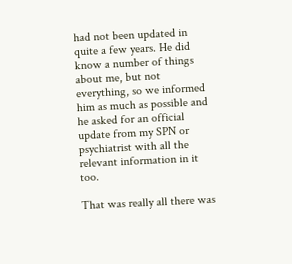had not been updated in quite a few years. He did know a number of things about me, but not everything, so we informed him as much as possible and he asked for an official update from my SPN or psychiatrist with all the relevant information in it too.

That was really all there was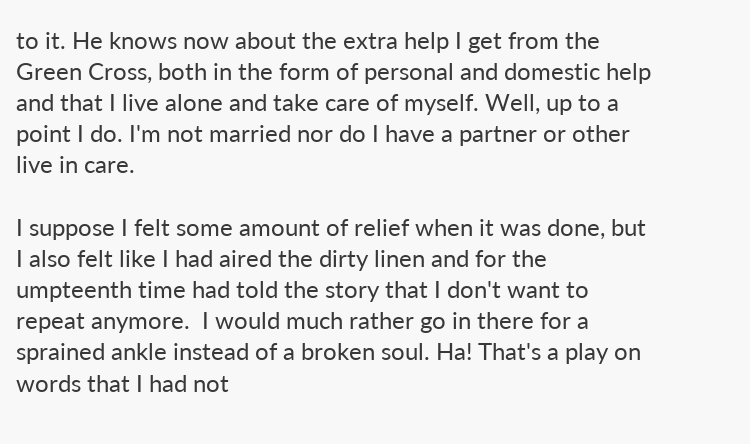to it. He knows now about the extra help I get from the Green Cross, both in the form of personal and domestic help and that I live alone and take care of myself. Well, up to a point I do. I'm not married nor do I have a partner or other live in care.

I suppose I felt some amount of relief when it was done, but I also felt like I had aired the dirty linen and for the umpteenth time had told the story that I don't want to repeat anymore.  I would much rather go in there for a sprained ankle instead of a broken soul. Ha! That's a play on words that I had not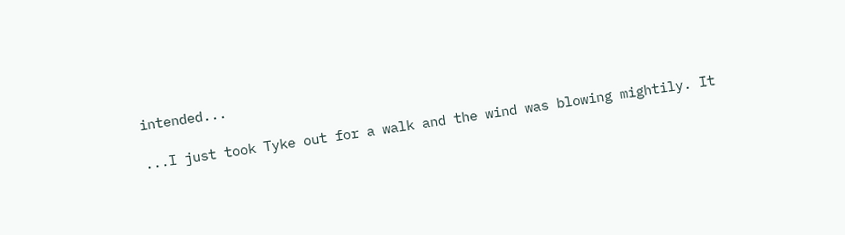intended...

...I just took Tyke out for a walk and the wind was blowing mightily. It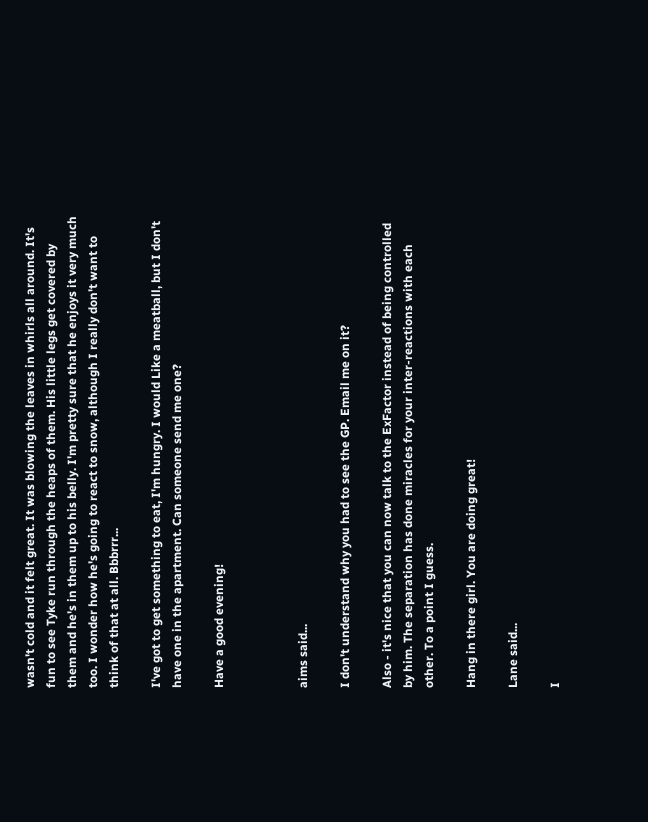wasn't cold and it felt great. It was blowing the leaves in whirls all around. It's fun to see Tyke run through the heaps of them. His little legs get covered by them and he's in them up to his belly. I'm pretty sure that he enjoys it very much too. I wonder how he's going to react to snow, although I really don't want to think of that at all. Bbbrrr...

I've got to get something to eat, I'm hungry. I would Like a meatball, but I don't have one in the apartment. Can someone send me one?

Have a good evening!



aims said...

I don't understand why you had to see the GP. Email me on it?

Also - it's nice that you can now talk to the ExFactor instead of being controlled by him. The separation has done miracles for your inter-reactions with each other. To a point I guess.

Hang in there girl. You are doing great!

Lane said...

I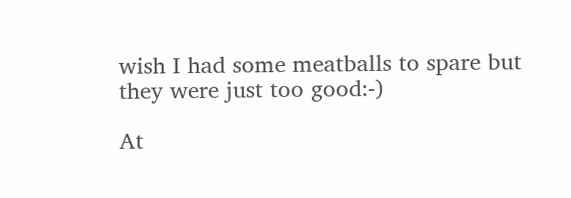wish I had some meatballs to spare but they were just too good:-)

At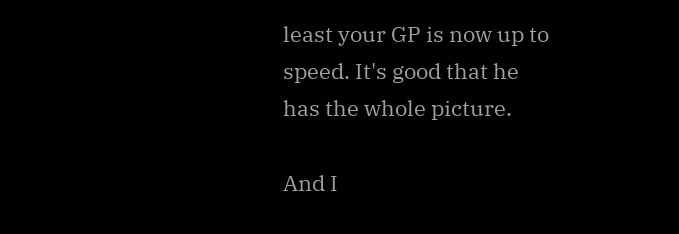least your GP is now up to speed. It's good that he has the whole picture.

And I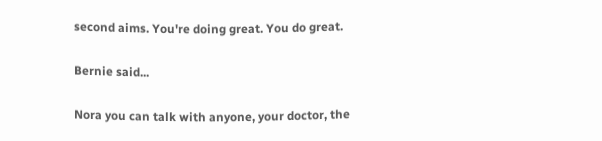second aims. You're doing great. You do great.

Bernie said...

Nora you can talk with anyone, your doctor, the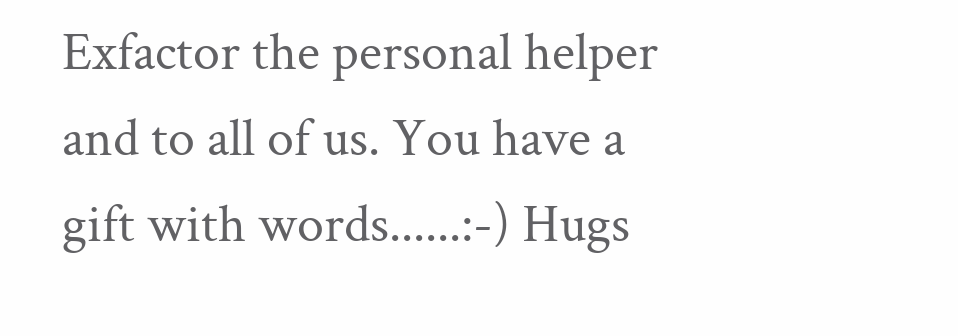Exfactor the personal helper and to all of us. You have a gift with words......:-) Hugs